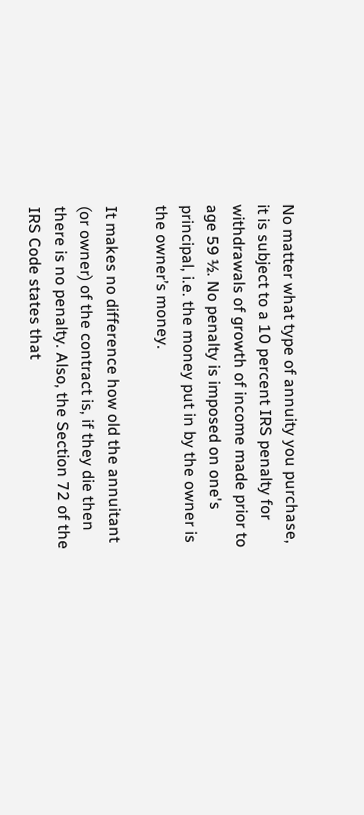No matter what type of annuity you purchase, it is subject to a 10 percent IRS penalty for withdrawals of growth of income made prior to age 59 ½. No penalty is imposed on one's principal, i.e. the money put in by the owner is the owner’s money.

It makes no difference how old the annuitant (or owner) of the contract is, if they die then there is no penalty. Also, the Section 72 of the IRS Code states that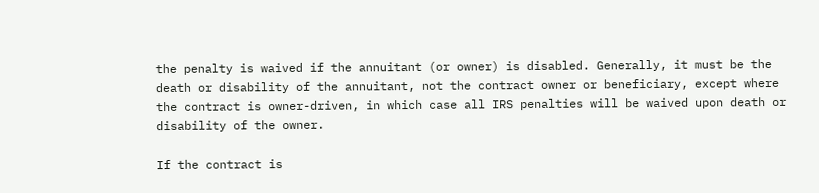the penalty is waived if the annuitant (or owner) is disabled. Generally, it must be the death or disability of the annuitant, not the contract owner or beneficiary, except where the contract is owner-driven, in which case all IRS penalties will be waived upon death or disability of the owner.

If the contract is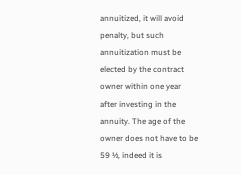annuitized, it will avoid penalty, but such annuitization must be elected by the contract owner within one year after investing in the annuity. The age of the owner does not have to be 59 ½, indeed it is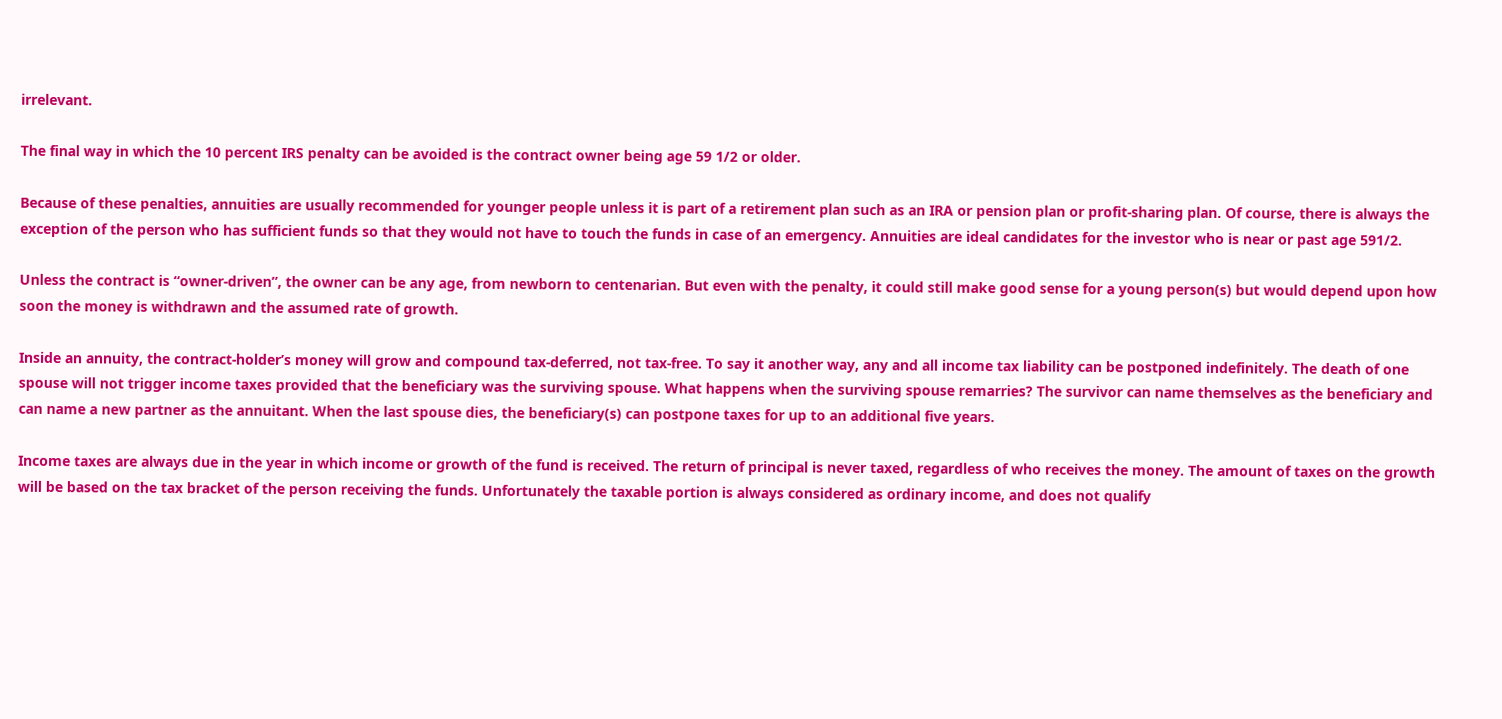irrelevant.

The final way in which the 10 percent IRS penalty can be avoided is the contract owner being age 59 1/2 or older.

Because of these penalties, annuities are usually recommended for younger people unless it is part of a retirement plan such as an IRA or pension plan or profit-sharing plan. Of course, there is always the exception of the person who has sufficient funds so that they would not have to touch the funds in case of an emergency. Annuities are ideal candidates for the investor who is near or past age 591/2.

Unless the contract is “owner-driven”, the owner can be any age, from newborn to centenarian. But even with the penalty, it could still make good sense for a young person(s) but would depend upon how soon the money is withdrawn and the assumed rate of growth.

Inside an annuity, the contract-holder’s money will grow and compound tax-deferred, not tax-free. To say it another way, any and all income tax liability can be postponed indefinitely. The death of one spouse will not trigger income taxes provided that the beneficiary was the surviving spouse. What happens when the surviving spouse remarries? The survivor can name themselves as the beneficiary and can name a new partner as the annuitant. When the last spouse dies, the beneficiary(s) can postpone taxes for up to an additional five years.

Income taxes are always due in the year in which income or growth of the fund is received. The return of principal is never taxed, regardless of who receives the money. The amount of taxes on the growth will be based on the tax bracket of the person receiving the funds. Unfortunately the taxable portion is always considered as ordinary income, and does not qualify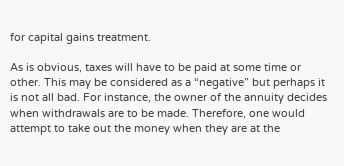for capital gains treatment.

As is obvious, taxes will have to be paid at some time or other. This may be considered as a “negative” but perhaps it is not all bad. For instance, the owner of the annuity decides when withdrawals are to be made. Therefore, one would attempt to take out the money when they are at the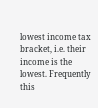lowest income tax bracket, i.e. their income is the lowest. Frequently this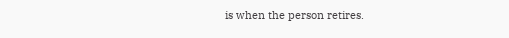is when the person retires.